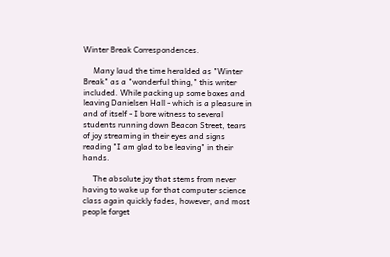Winter Break Correspondences.

     Many laud the time heralded as "Winter Break" as a "wonderful thing," this writer included. While packing up some boxes and leaving Danielsen Hall - which is a pleasure in and of itself - I bore witness to several students running down Beacon Street, tears of joy streaming in their eyes and signs reading "I am glad to be leaving" in their hands.

     The absolute joy that stems from never having to wake up for that computer science class again quickly fades, however, and most people forget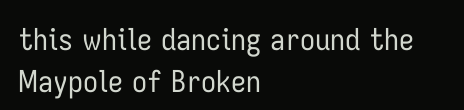this while dancing around the Maypole of Broken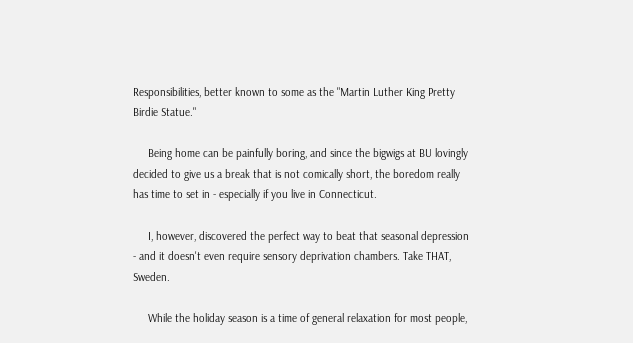Responsibilities, better known to some as the "Martin Luther King Pretty Birdie Statue."

     Being home can be painfully boring, and since the bigwigs at BU lovingly decided to give us a break that is not comically short, the boredom really has time to set in - especially if you live in Connecticut.

     I, however, discovered the perfect way to beat that seasonal depression - and it doesn't even require sensory deprivation chambers. Take THAT, Sweden.

     While the holiday season is a time of general relaxation for most people,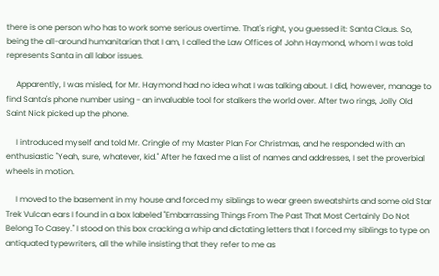there is one person who has to work some serious overtime. That's right, you guessed it: Santa Claus. So, being the all-around humanitarian that I am, I called the Law Offices of John Haymond, whom I was told represents Santa in all labor issues.

     Apparently, I was misled, for Mr. Haymond had no idea what I was talking about. I did, however, manage to find Santa's phone number using - an invaluable tool for stalkers the world over. After two rings, Jolly Old Saint Nick picked up the phone.

     I introduced myself and told Mr. Cringle of my Master Plan For Christmas, and he responded with an enthusiastic "Yeah, sure, whatever, kid." After he faxed me a list of names and addresses, I set the proverbial wheels in motion.

     I moved to the basement in my house and forced my siblings to wear green sweatshirts and some old Star Trek Vulcan ears I found in a box labeled "Embarrassing Things From The Past That Most Certainly Do Not Belong To Casey." I stood on this box cracking a whip and dictating letters that I forced my siblings to type on antiquated typewriters, all the while insisting that they refer to me as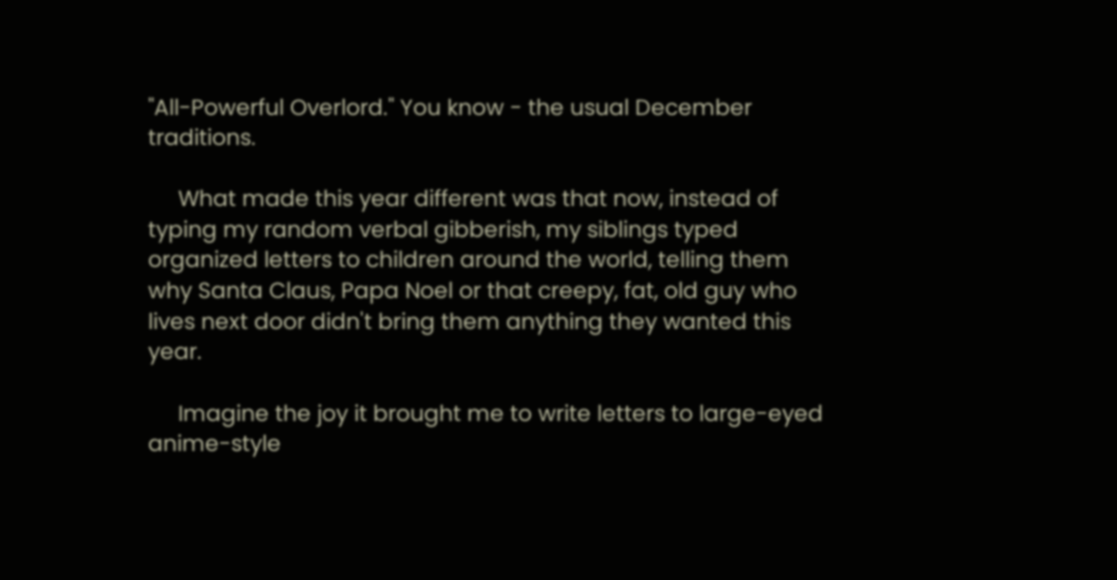"All-Powerful Overlord." You know - the usual December traditions.

     What made this year different was that now, instead of typing my random verbal gibberish, my siblings typed organized letters to children around the world, telling them why Santa Claus, Papa Noel or that creepy, fat, old guy who lives next door didn't bring them anything they wanted this year.

     Imagine the joy it brought me to write letters to large-eyed anime-style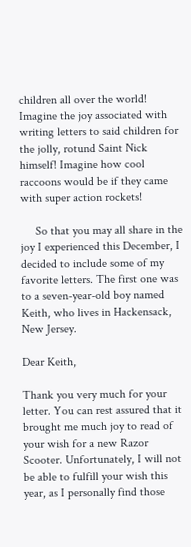children all over the world! Imagine the joy associated with writing letters to said children for the jolly, rotund Saint Nick himself! Imagine how cool raccoons would be if they came with super action rockets!

     So that you may all share in the joy I experienced this December, I decided to include some of my favorite letters. The first one was to a seven-year-old boy named Keith, who lives in Hackensack, New Jersey.

Dear Keith,

Thank you very much for your letter. You can rest assured that it brought me much joy to read of your wish for a new Razor Scooter. Unfortunately, I will not be able to fulfill your wish this year, as I personally find those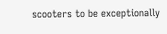scooters to be exceptionally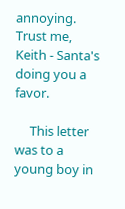annoying. Trust me, Keith - Santa's doing you a favor.

     This letter was to a young boy in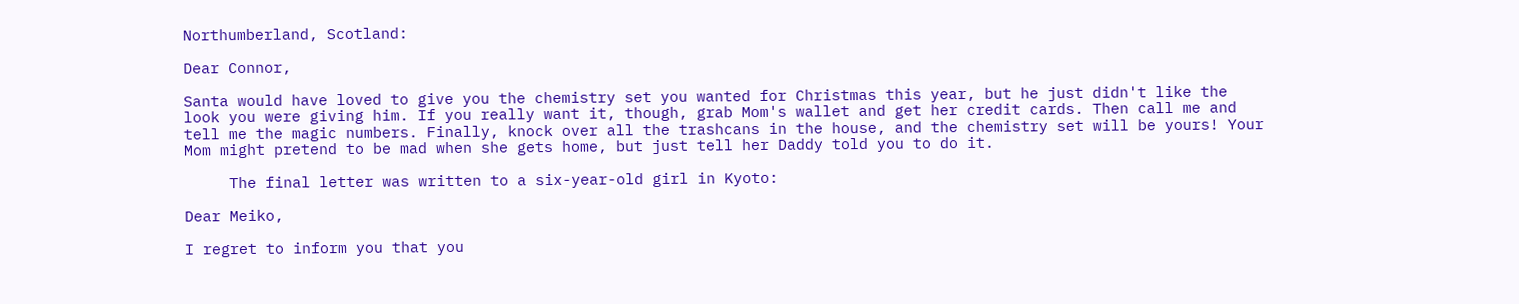Northumberland, Scotland:

Dear Connor,

Santa would have loved to give you the chemistry set you wanted for Christmas this year, but he just didn't like the look you were giving him. If you really want it, though, grab Mom's wallet and get her credit cards. Then call me and tell me the magic numbers. Finally, knock over all the trashcans in the house, and the chemistry set will be yours! Your Mom might pretend to be mad when she gets home, but just tell her Daddy told you to do it.

     The final letter was written to a six-year-old girl in Kyoto:

Dear Meiko,

I regret to inform you that you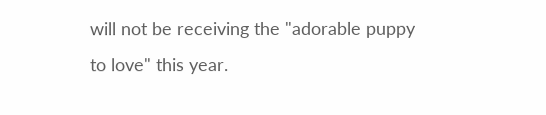will not be receiving the "adorable puppy to love" this year.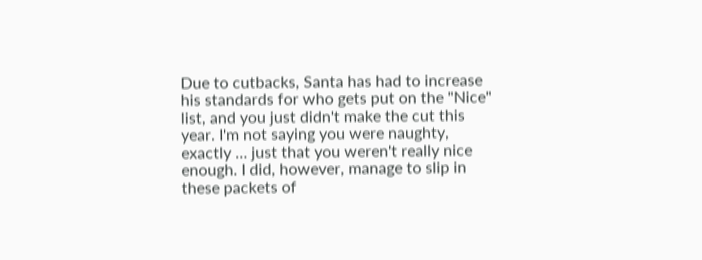Due to cutbacks, Santa has had to increase his standards for who gets put on the "Nice" list, and you just didn't make the cut this year. I'm not saying you were naughty, exactly … just that you weren't really nice enough. I did, however, manage to slip in these packets of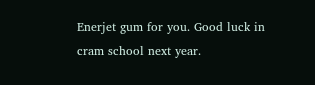Enerjet gum for you. Good luck in cram school next year.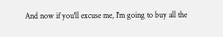And now if you'll excuse me, I'm going to buy all the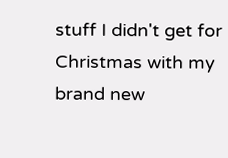stuff I didn't get for Christmas with my brand new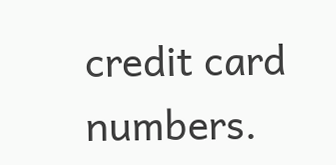credit card numbers.